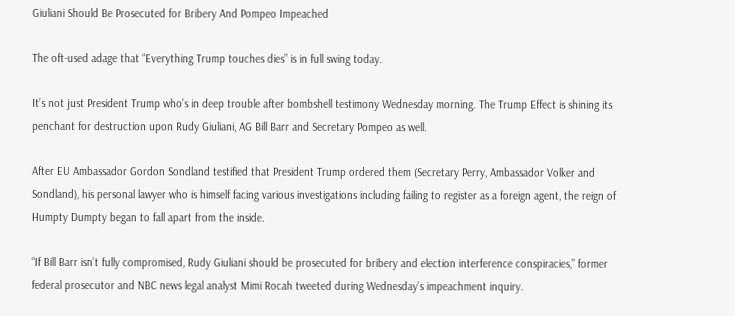Giuliani Should Be Prosecuted for Bribery And Pompeo Impeached

The oft-used adage that “Everything Trump touches dies” is in full swing today.

It’s not just President Trump who’s in deep trouble after bombshell testimony Wednesday morning. The Trump Effect is shining its penchant for destruction upon Rudy Giuliani, AG Bill Barr and Secretary Pompeo as well.

After EU Ambassador Gordon Sondland testified that President Trump ordered them (Secretary Perry, Ambassador Volker and Sondland), his personal lawyer who is himself facing various investigations including failing to register as a foreign agent, the reign of Humpty Dumpty began to fall apart from the inside.

“If Bill Barr isn’t fully compromised, Rudy Giuliani should be prosecuted for bribery and election interference conspiracies,” former federal prosecutor and NBC news legal analyst Mimi Rocah tweeted during Wednesday’s impeachment inquiry.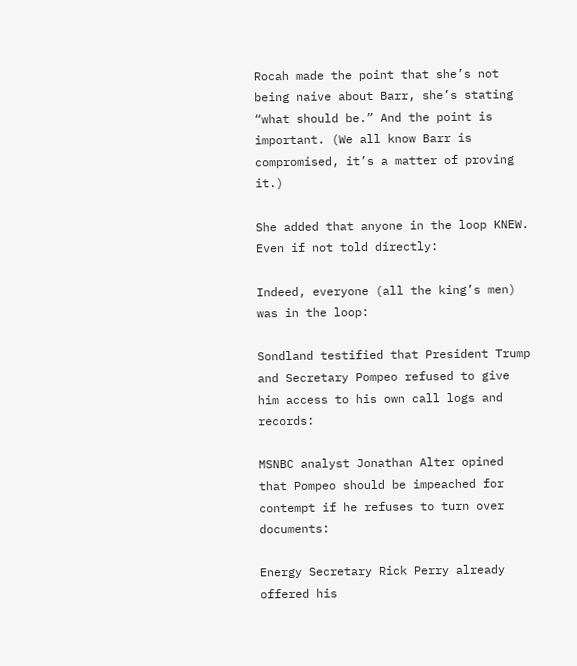Rocah made the point that she’s not being naive about Barr, she’s stating “what should be.” And the point is important. (We all know Barr is compromised, it’s a matter of proving it.)

She added that anyone in the loop KNEW. Even if not told directly:

Indeed, everyone (all the king’s men) was in the loop:

Sondland testified that President Trump and Secretary Pompeo refused to give him access to his own call logs and records:

MSNBC analyst Jonathan Alter opined that Pompeo should be impeached for contempt if he refuses to turn over documents:

Energy Secretary Rick Perry already offered his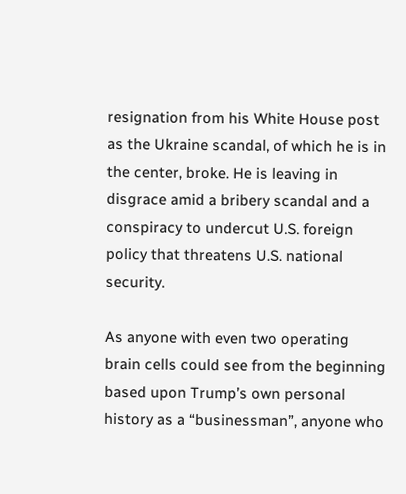resignation from his White House post as the Ukraine scandal, of which he is in the center, broke. He is leaving in disgrace amid a bribery scandal and a conspiracy to undercut U.S. foreign policy that threatens U.S. national security.

As anyone with even two operating brain cells could see from the beginning based upon Trump’s own personal history as a “businessman”, anyone who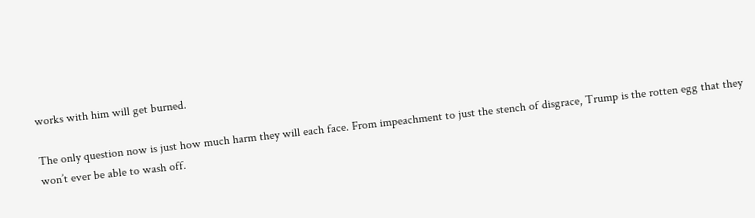works with him will get burned.

The only question now is just how much harm they will each face. From impeachment to just the stench of disgrace, Trump is the rotten egg that they won’t ever be able to wash off.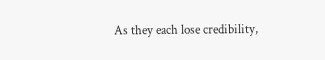As they each lose credibility,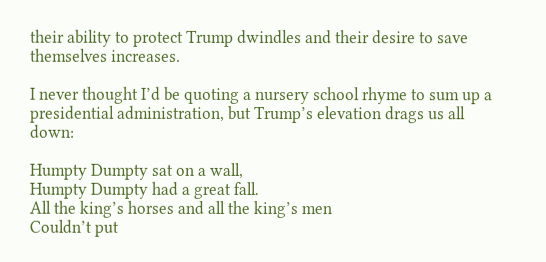their ability to protect Trump dwindles and their desire to save themselves increases.

I never thought I’d be quoting a nursery school rhyme to sum up a presidential administration, but Trump’s elevation drags us all down:

Humpty Dumpty sat on a wall,
Humpty Dumpty had a great fall.
All the king’s horses and all the king’s men
Couldn’t put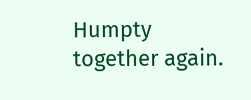Humpty together again.